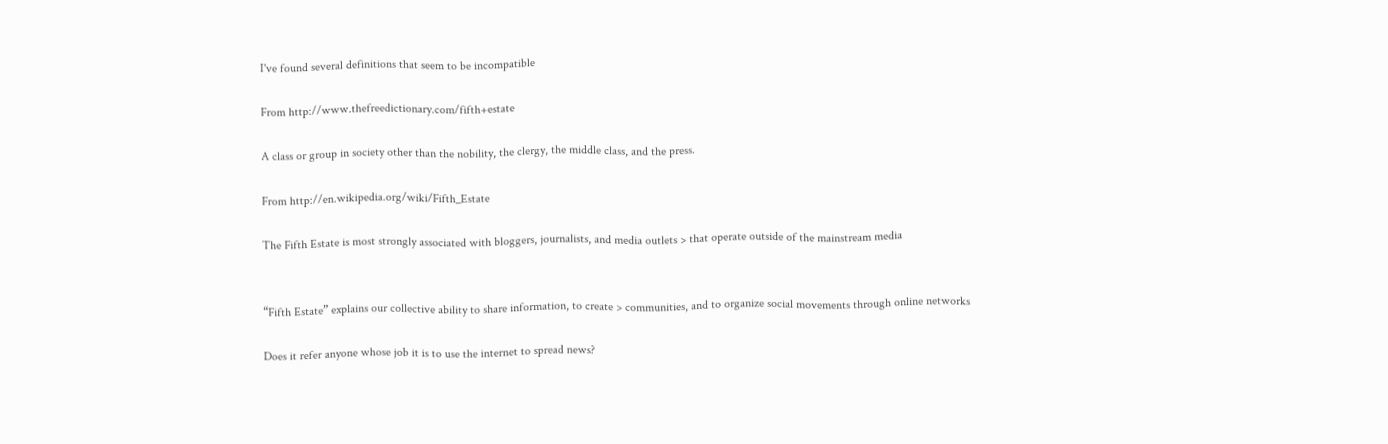I've found several definitions that seem to be incompatible

From http://www.thefreedictionary.com/fifth+estate

A class or group in society other than the nobility, the clergy, the middle class, and the press.

From http://en.wikipedia.org/wiki/Fifth_Estate

The Fifth Estate is most strongly associated with bloggers, journalists, and media outlets > that operate outside of the mainstream media


“Fifth Estate” explains our collective ability to share information, to create > communities, and to organize social movements through online networks

Does it refer anyone whose job it is to use the internet to spread news?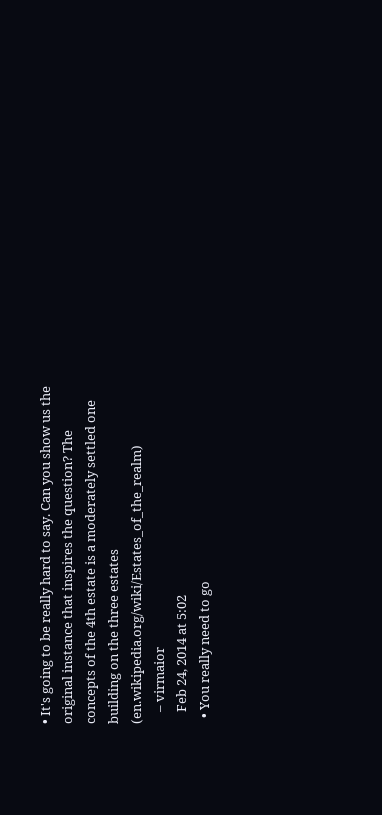• It's going to be really hard to say. Can you show us the original instance that inspires the question? The concepts of the 4th estate is a moderately settled one building on the three estates (en.wikipedia.org/wiki/Estates_of_the_realm)
    – virmaior
    Feb 24, 2014 at 5:02
  • You really need to go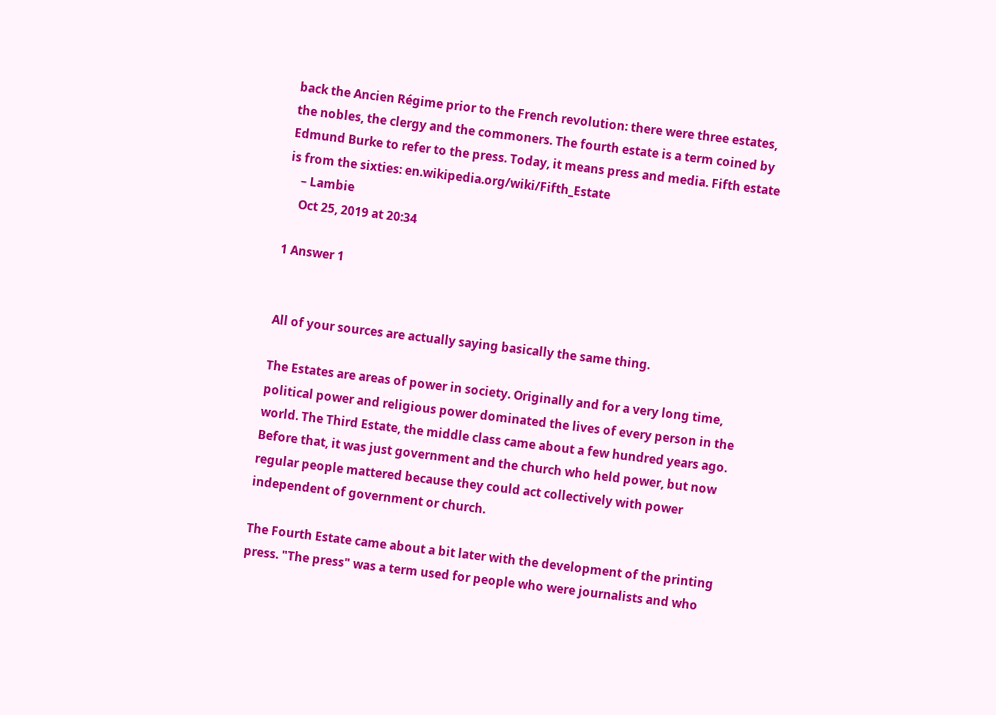back the Ancien Régime prior to the French revolution: there were three estates, the nobles, the clergy and the commoners. The fourth estate is a term coined by Edmund Burke to refer to the press. Today, it means press and media. Fifth estate is from the sixties: en.wikipedia.org/wiki/Fifth_Estate
    – Lambie
    Oct 25, 2019 at 20:34

1 Answer 1


All of your sources are actually saying basically the same thing.

The Estates are areas of power in society. Originally and for a very long time, political power and religious power dominated the lives of every person in the world. The Third Estate, the middle class came about a few hundred years ago. Before that, it was just government and the church who held power, but now regular people mattered because they could act collectively with power independent of government or church.

The Fourth Estate came about a bit later with the development of the printing press. "The press" was a term used for people who were journalists and who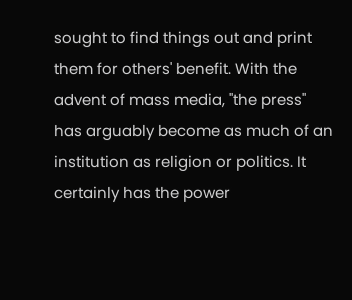sought to find things out and print them for others' benefit. With the advent of mass media, "the press" has arguably become as much of an institution as religion or politics. It certainly has the power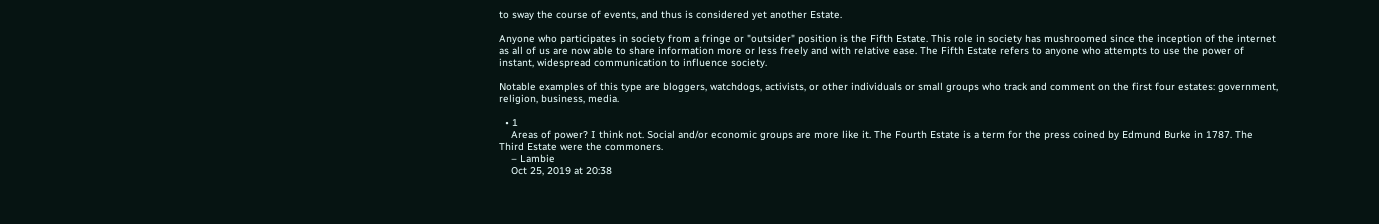to sway the course of events, and thus is considered yet another Estate.

Anyone who participates in society from a fringe or "outsider" position is the Fifth Estate. This role in society has mushroomed since the inception of the internet as all of us are now able to share information more or less freely and with relative ease. The Fifth Estate refers to anyone who attempts to use the power of instant, widespread communication to influence society.

Notable examples of this type are bloggers, watchdogs, activists, or other individuals or small groups who track and comment on the first four estates: government, religion, business, media.

  • 1
    Areas of power? I think not. Social and/or economic groups are more like it. The Fourth Estate is a term for the press coined by Edmund Burke in 1787. The Third Estate were the commoners.
    – Lambie
    Oct 25, 2019 at 20:38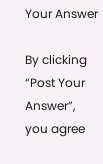Your Answer

By clicking “Post Your Answer”, you agree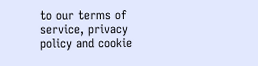to our terms of service, privacy policy and cookie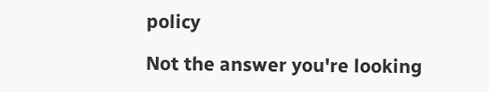policy

Not the answer you're looking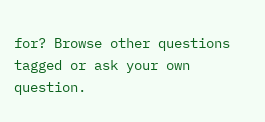for? Browse other questions tagged or ask your own question.